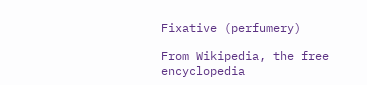Fixative (perfumery)

From Wikipedia, the free encyclopedia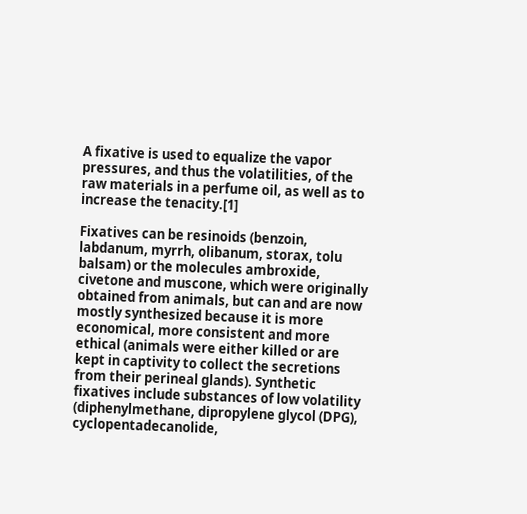A fixative is used to equalize the vapor pressures, and thus the volatilities, of the raw materials in a perfume oil, as well as to increase the tenacity.[1]

Fixatives can be resinoids (benzoin, labdanum, myrrh, olibanum, storax, tolu balsam) or the molecules ambroxide, civetone and muscone, which were originally obtained from animals, but can and are now mostly synthesized because it is more economical, more consistent and more ethical (animals were either killed or are kept in captivity to collect the secretions from their perineal glands). Synthetic fixatives include substances of low volatility (diphenylmethane, dipropylene glycol (DPG), cyclopentadecanolide,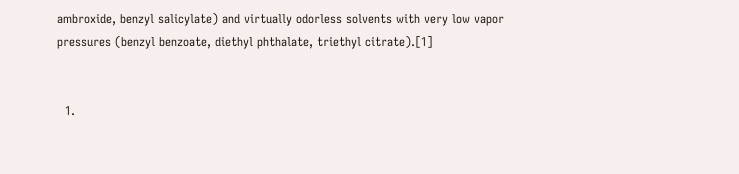ambroxide, benzyl salicylate) and virtually odorless solvents with very low vapor pressures (benzyl benzoate, diethyl phthalate, triethyl citrate).[1]


  1.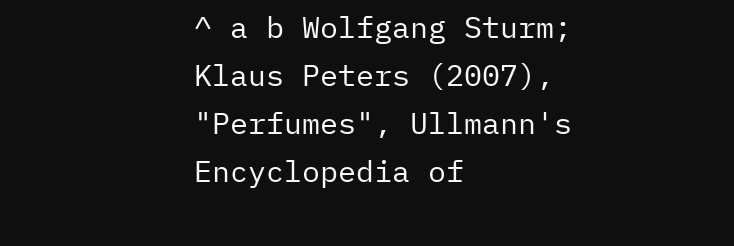^ a b Wolfgang Sturm; Klaus Peters (2007), "Perfumes", Ullmann's Encyclopedia of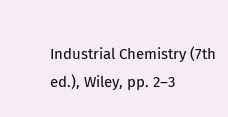Industrial Chemistry (7th ed.), Wiley, pp. 2–3